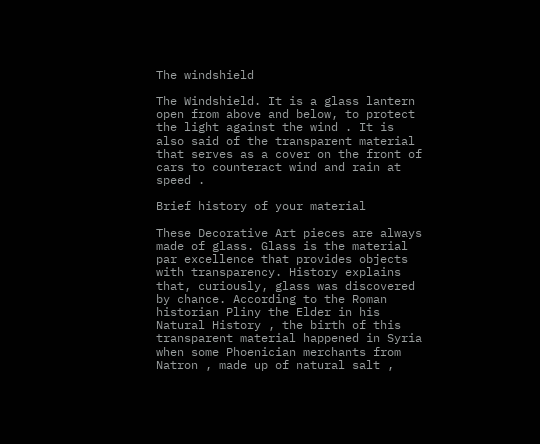The windshield

The Windshield. It is a glass lantern open from above and below, to protect the light against the wind . It is also said of the transparent material that serves as a cover on the front of cars to counteract wind and rain at speed .

Brief history of your material

These Decorative Art pieces are always made of glass. Glass is the material par excellence that provides objects with transparency. History explains that, curiously, glass was discovered by chance. According to the Roman historian Pliny the Elder in his Natural History , the birth of this transparent material happened in Syria when some Phoenician merchants from Natron , made up of natural salt ,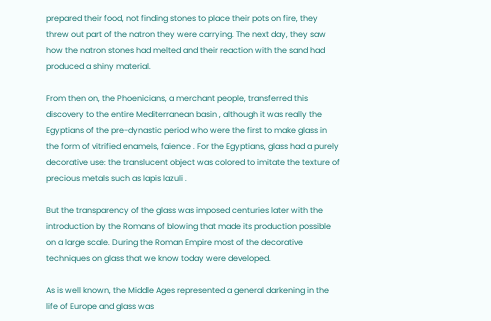prepared their food, not finding stones to place their pots on fire, they threw out part of the natron they were carrying. The next day, they saw how the natron stones had melted and their reaction with the sand had produced a shiny material.

From then on, the Phoenicians, a merchant people, transferred this discovery to the entire Mediterranean basin , although it was really the Egyptians of the pre-dynastic period who were the first to make glass in the form of vitrified enamels, faience . For the Egyptians, glass had a purely decorative use: the translucent object was colored to imitate the texture of precious metals such as lapis lazuli .

But the transparency of the glass was imposed centuries later with the introduction by the Romans of blowing that made its production possible on a large scale. During the Roman Empire most of the decorative techniques on glass that we know today were developed.

As is well known, the Middle Ages represented a general darkening in the life of Europe and glass was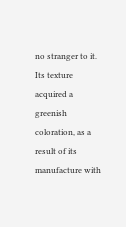no stranger to it. Its texture acquired a greenish coloration, as a result of its manufacture with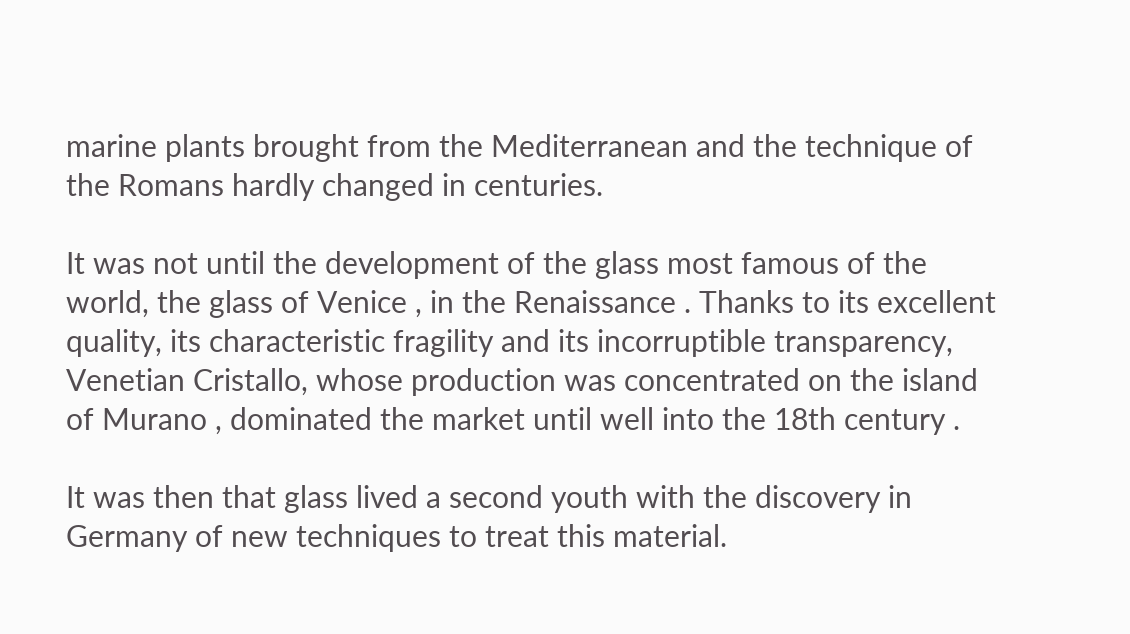marine plants brought from the Mediterranean and the technique of the Romans hardly changed in centuries.

It was not until the development of the glass most famous of the world, the glass of Venice , in the Renaissance . Thanks to its excellent quality, its characteristic fragility and its incorruptible transparency, Venetian Cristallo, whose production was concentrated on the island of Murano , dominated the market until well into the 18th century .

It was then that glass lived a second youth with the discovery in Germany of new techniques to treat this material.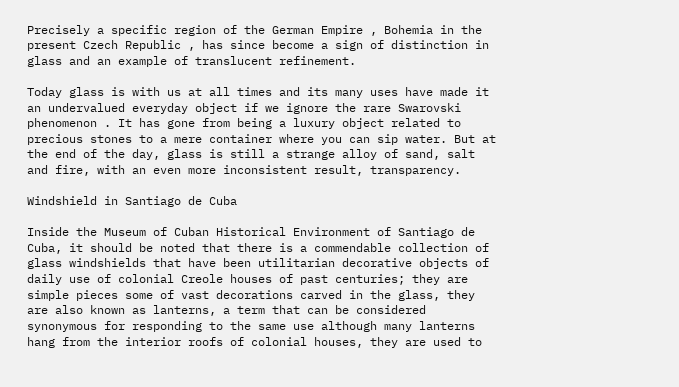Precisely a specific region of the German Empire , Bohemia in the present Czech Republic , has since become a sign of distinction in glass and an example of translucent refinement.

Today glass is with us at all times and its many uses have made it an undervalued everyday object if we ignore the rare Swarovski phenomenon . It has gone from being a luxury object related to precious stones to a mere container where you can sip water. But at the end of the day, glass is still a strange alloy of sand, salt and fire, with an even more inconsistent result, transparency.

Windshield in Santiago de Cuba

Inside the Museum of Cuban Historical Environment of Santiago de Cuba, it should be noted that there is a commendable collection of glass windshields that have been utilitarian decorative objects of daily use of colonial Creole houses of past centuries; they are simple pieces some of vast decorations carved in the glass, they are also known as lanterns, a term that can be considered synonymous for responding to the same use although many lanterns hang from the interior roofs of colonial houses, they are used to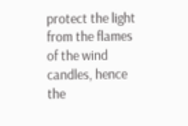protect the light from the flames of the wind candles, hence the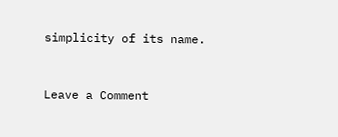simplicity of its name.


Leave a Comment